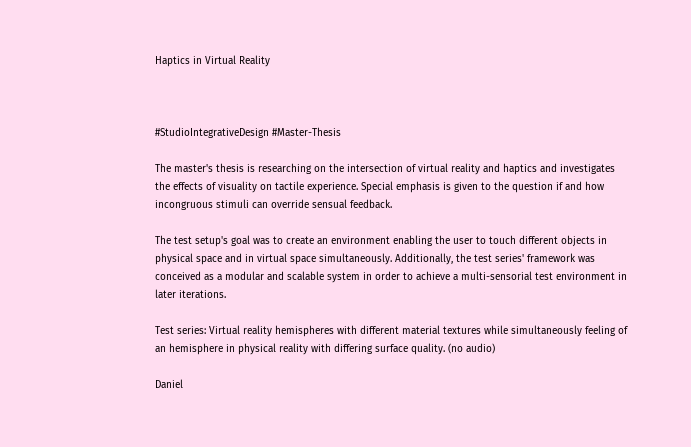Haptics in Virtual Reality



#StudioIntegrativeDesign #Master-Thesis

The master's thesis is researching on the intersection of virtual reality and haptics and investigates the effects of visuality on tactile experience. Special emphasis is given to the question if and how incongruous stimuli can override sensual feedback.

The test setup's goal was to create an environment enabling the user to touch different objects in physical space and in virtual space simultaneously. Additionally, the test series' framework was conceived as a modular and scalable system in order to achieve a multi-sensorial test environment in later iterations.

Test series: Virtual reality hemispheres with different material textures while simultaneously feeling of an hemisphere in physical reality with differing surface quality. (no audio)

Daniel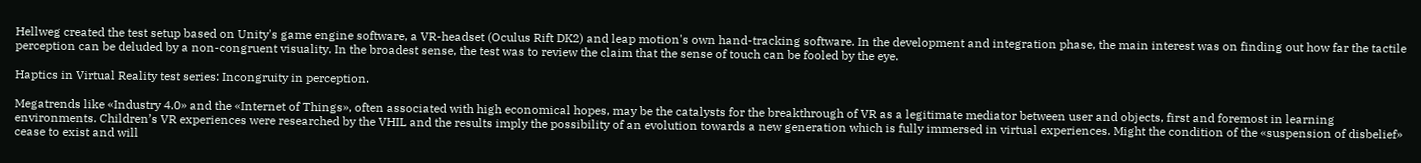Hellweg created the test setup based on Unity's game engine software, a VR-headset (Oculus Rift DK2) and leap motion's own hand-tracking software. In the development and integration phase, the main interest was on finding out how far the tactile perception can be deluded by a non-congruent visuality. In the broadest sense, the test was to review the claim that the sense of touch can be fooled by the eye.

Haptics in Virtual Reality test series: Incongruity in perception.

Megatrends like «Industry 4.0» and the «Internet of Things», often associated with high economical hopes, may be the catalysts for the breakthrough of VR as a legitimate mediator between user and objects, first and foremost in learning environments. Children’s VR experiences were researched by the VHIL and the results imply the possibility of an evolution towards a new generation which is fully immersed in virtual experiences. Might the condition of the «suspension of disbelief» cease to exist and will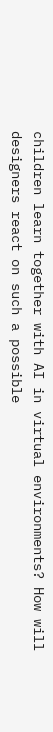children learn together with AI in virtual environments? How will designers react on such a possible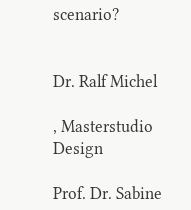scenario?


Dr. Ralf Michel

, Masterstudio Design

Prof. Dr. Sabine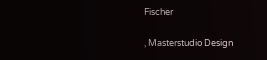Fischer

, Masterstudio Design